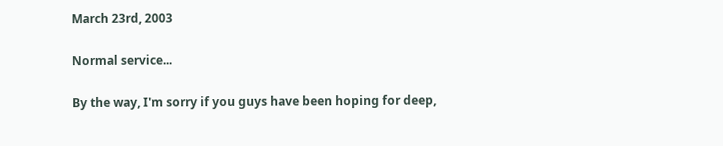March 23rd, 2003

Normal service...

By the way, I'm sorry if you guys have been hoping for deep,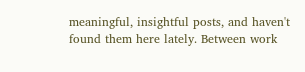meaningful, insightful posts, and haven't found them here lately. Between work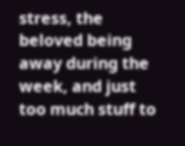stress, the beloved being away during the week, and just too much stuff to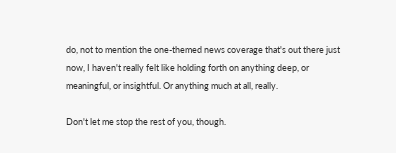do, not to mention the one-themed news coverage that's out there just now, I haven't really felt like holding forth on anything deep, or meaningful, or insightful. Or anything much at all, really.

Don't let me stop the rest of you, though.